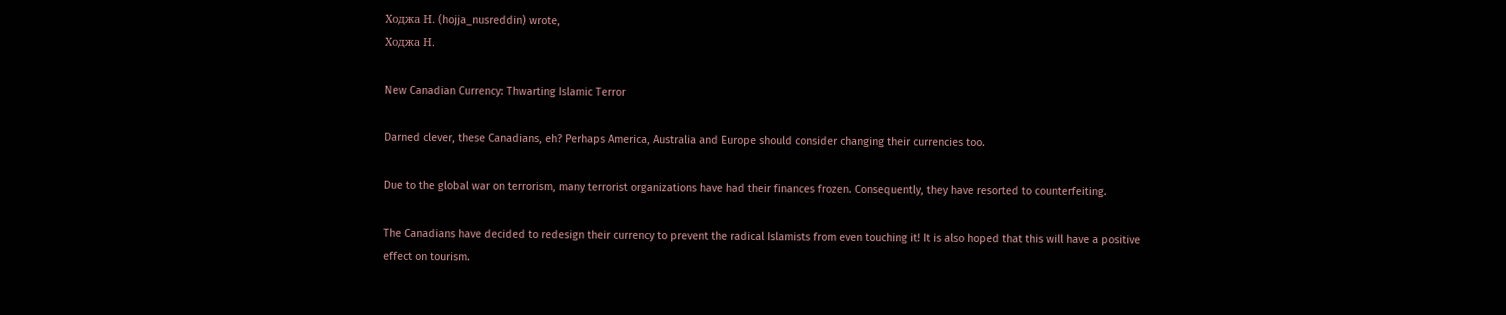Ходжа Н. (hojja_nusreddin) wrote,
Ходжа Н.

New Canadian Currency: Thwarting Islamic Terror

Darned clever, these Canadians, eh? Perhaps America, Australia and Europe should consider changing their currencies too.

Due to the global war on terrorism, many terrorist organizations have had their finances frozen. Consequently, they have resorted to counterfeiting.

The Canadians have decided to redesign their currency to prevent the radical Islamists from even touching it! It is also hoped that this will have a positive effect on tourism.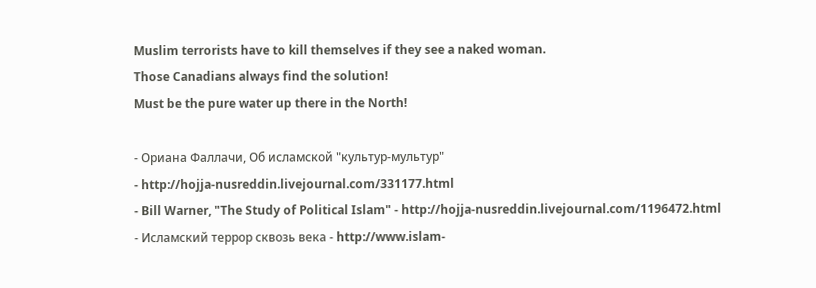Muslim terrorists have to kill themselves if they see a naked woman.
Those Canadians always find the solution!
Must be the pure water up there in the North!

- Ориана Фаллачи, Об исламской "культур-мультур"
- http://hojja-nusreddin.livejournal.com/331177.html
- Bill Warner, "The Study of Political Islam" - http://hojja-nusreddin.livejournal.com/1196472.html
- Исламский террор сквозь века - http://www.islam-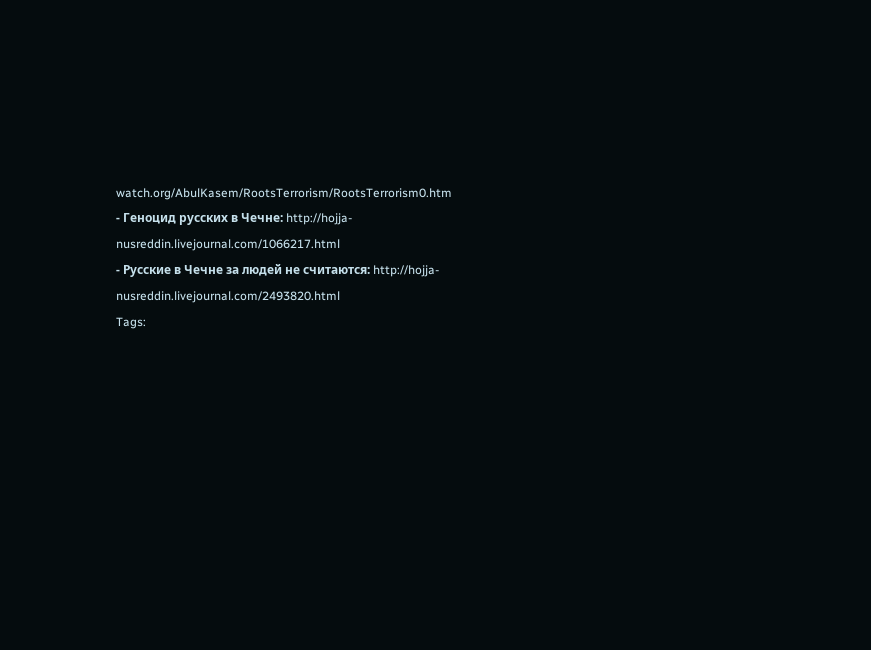watch.org/AbulKasem/RootsTerrorism/RootsTerrorism0.htm
- Геноцид русских в Чечне: http://hojja-nusreddin.livejournal.com/1066217.html
- Русские в Чечне за людей не считаются: http://hojja-nusreddin.livejournal.com/2493820.html
Tags: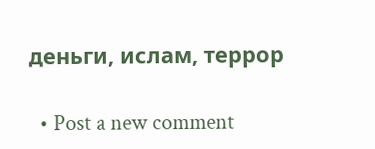деньги, ислам, террор

  • Post a new comment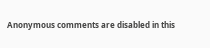Anonymous comments are disabled in this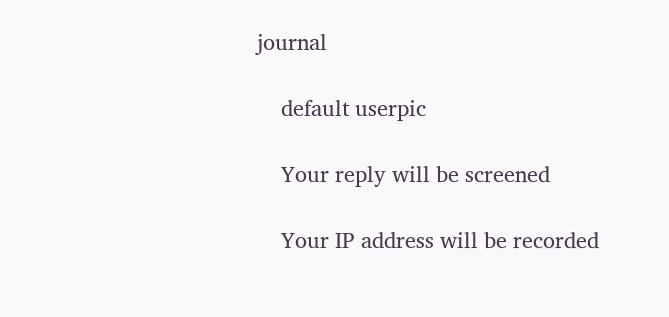journal

    default userpic

    Your reply will be screened

    Your IP address will be recorded